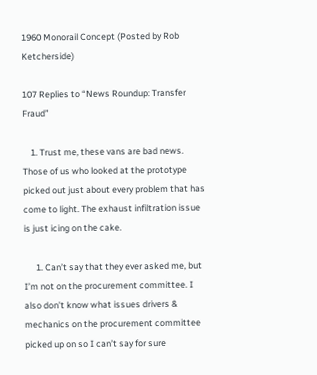1960 Monorail Concept (Posted by Rob Ketcherside)

107 Replies to “News Roundup: Transfer Fraud”

    1. Trust me, these vans are bad news. Those of us who looked at the prototype picked out just about every problem that has come to light. The exhaust infiltration issue is just icing on the cake.

      1. Can’t say that they ever asked me, but I’m not on the procurement committee. I also don’t know what issues drivers & mechanics on the procurement committee picked up on so I can’t say for sure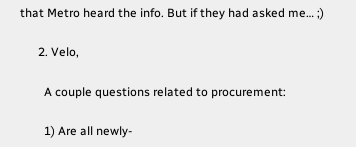that Metro heard the info. But if they had asked me… ;)

      2. Velo,

        A couple questions related to procurement:

        1) Are all newly-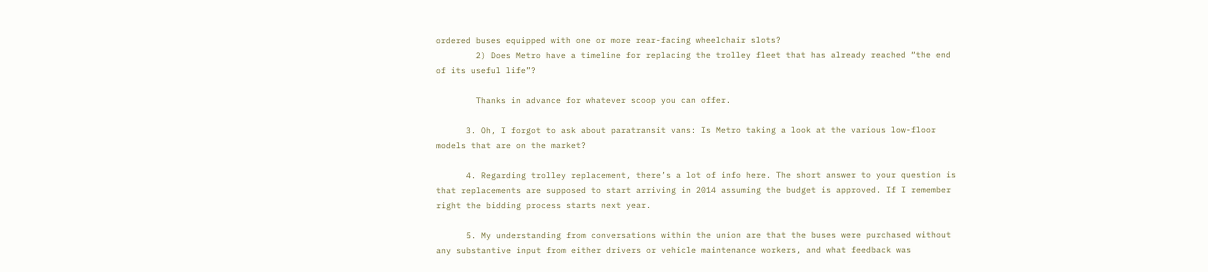ordered buses equipped with one or more rear-facing wheelchair slots?
        2) Does Metro have a timeline for replacing the trolley fleet that has already reached “the end of its useful life”?

        Thanks in advance for whatever scoop you can offer.

      3. Oh, I forgot to ask about paratransit vans: Is Metro taking a look at the various low-floor models that are on the market?

      4. Regarding trolley replacement, there’s a lot of info here. The short answer to your question is that replacements are supposed to start arriving in 2014 assuming the budget is approved. If I remember right the bidding process starts next year.

      5. My understanding from conversations within the union are that the buses were purchased without any substantive input from either drivers or vehicle maintenance workers, and what feedback was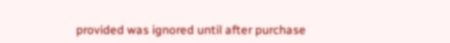provided was ignored until after purchase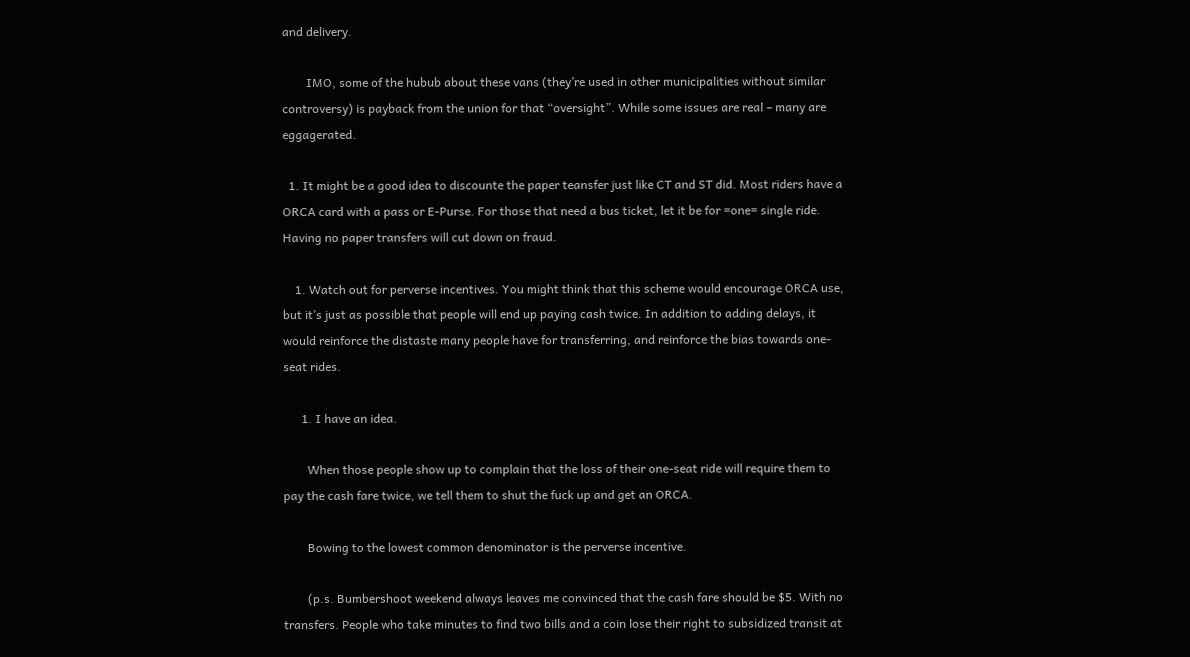and delivery.

        IMO, some of the hubub about these vans (they’re used in other municipalities without similar controversy) is payback from the union for that “oversight”. While some issues are real – many are eggagerated.

  1. It might be a good idea to discounte the paper teansfer just like CT and ST did. Most riders have a ORCA card with a pass or E-Purse. For those that need a bus ticket, let it be for =one= single ride. Having no paper transfers will cut down on fraud.

    1. Watch out for perverse incentives. You might think that this scheme would encourage ORCA use, but it’s just as possible that people will end up paying cash twice. In addition to adding delays, it would reinforce the distaste many people have for transferring, and reinforce the bias towards one-seat rides.

      1. I have an idea.

        When those people show up to complain that the loss of their one-seat ride will require them to pay the cash fare twice, we tell them to shut the fuck up and get an ORCA.

        Bowing to the lowest common denominator is the perverse incentive.

        (p.s. Bumbershoot weekend always leaves me convinced that the cash fare should be $5. With no transfers. People who take minutes to find two bills and a coin lose their right to subsidized transit at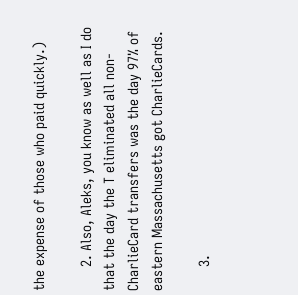the expense of those who paid quickly.)

      2. Also, Aleks, you know as well as I do that the day the T eliminated all non-CharlieCard transfers was the day 97% of eastern Massachusetts got CharlieCards.

      3.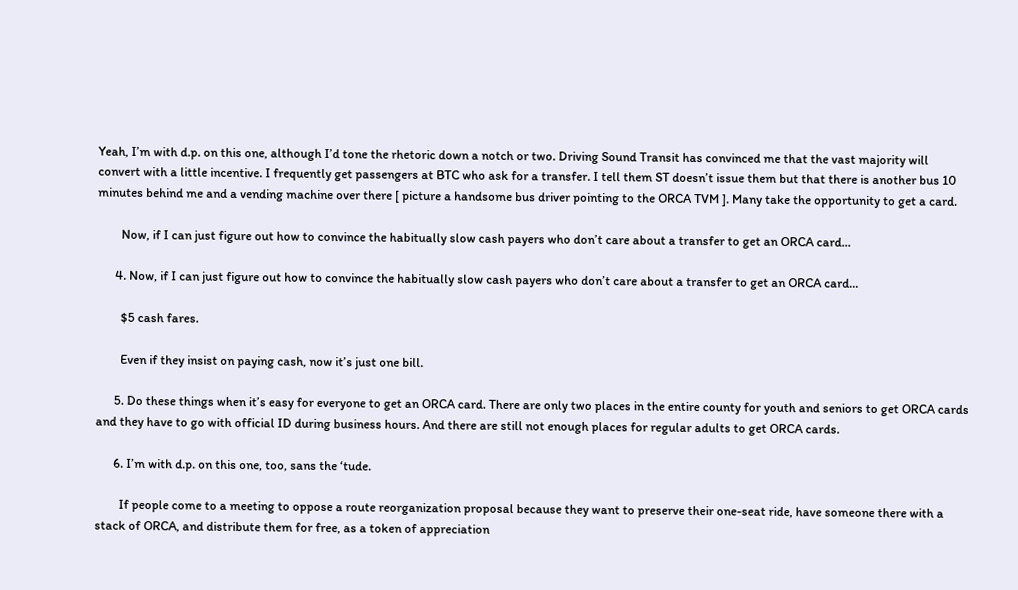Yeah, I’m with d.p. on this one, although I’d tone the rhetoric down a notch or two. Driving Sound Transit has convinced me that the vast majority will convert with a little incentive. I frequently get passengers at BTC who ask for a transfer. I tell them ST doesn’t issue them but that there is another bus 10 minutes behind me and a vending machine over there [ picture a handsome bus driver pointing to the ORCA TVM ]. Many take the opportunity to get a card.

        Now, if I can just figure out how to convince the habitually slow cash payers who don’t care about a transfer to get an ORCA card…

      4. Now, if I can just figure out how to convince the habitually slow cash payers who don’t care about a transfer to get an ORCA card…

        $5 cash fares.

        Even if they insist on paying cash, now it’s just one bill.

      5. Do these things when it’s easy for everyone to get an ORCA card. There are only two places in the entire county for youth and seniors to get ORCA cards and they have to go with official ID during business hours. And there are still not enough places for regular adults to get ORCA cards.

      6. I’m with d.p. on this one, too, sans the ‘tude.

        If people come to a meeting to oppose a route reorganization proposal because they want to preserve their one-seat ride, have someone there with a stack of ORCA, and distribute them for free, as a token of appreciation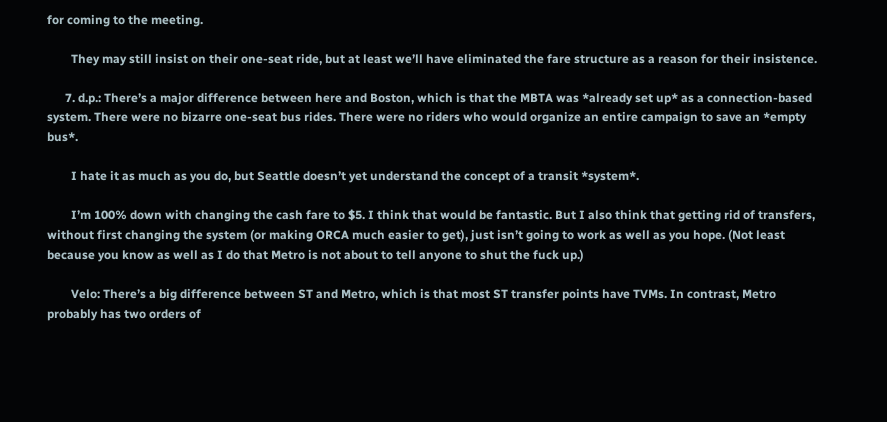for coming to the meeting.

        They may still insist on their one-seat ride, but at least we’ll have eliminated the fare structure as a reason for their insistence.

      7. d.p.: There’s a major difference between here and Boston, which is that the MBTA was *already set up* as a connection-based system. There were no bizarre one-seat bus rides. There were no riders who would organize an entire campaign to save an *empty bus*.

        I hate it as much as you do, but Seattle doesn’t yet understand the concept of a transit *system*.

        I’m 100% down with changing the cash fare to $5. I think that would be fantastic. But I also think that getting rid of transfers, without first changing the system (or making ORCA much easier to get), just isn’t going to work as well as you hope. (Not least because you know as well as I do that Metro is not about to tell anyone to shut the fuck up.)

        Velo: There’s a big difference between ST and Metro, which is that most ST transfer points have TVMs. In contrast, Metro probably has two orders of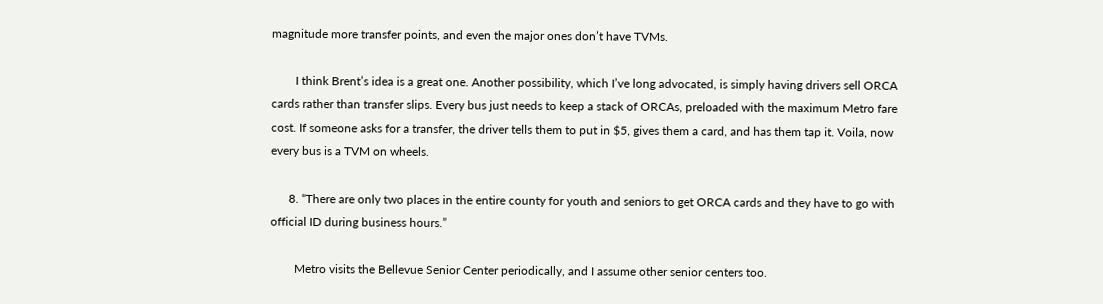magnitude more transfer points, and even the major ones don’t have TVMs.

        I think Brent’s idea is a great one. Another possibility, which I’ve long advocated, is simply having drivers sell ORCA cards rather than transfer slips. Every bus just needs to keep a stack of ORCAs, preloaded with the maximum Metro fare cost. If someone asks for a transfer, the driver tells them to put in $5, gives them a card, and has them tap it. Voila, now every bus is a TVM on wheels.

      8. “There are only two places in the entire county for youth and seniors to get ORCA cards and they have to go with official ID during business hours.”

        Metro visits the Bellevue Senior Center periodically, and I assume other senior centers too.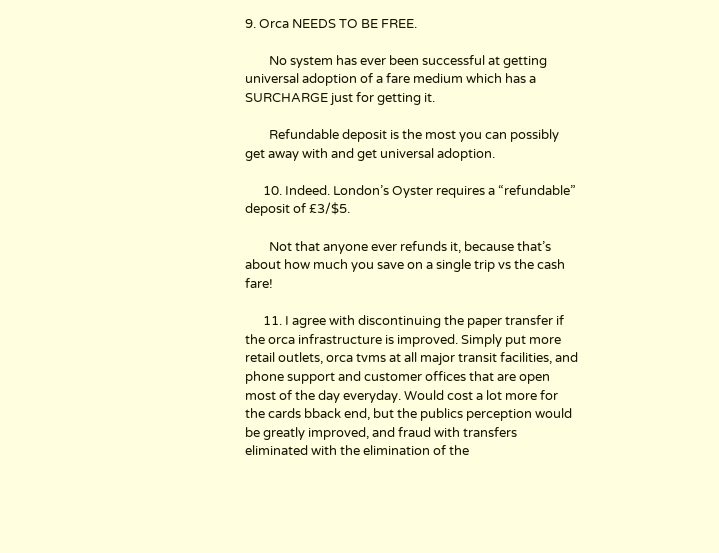9. Orca NEEDS TO BE FREE.

        No system has ever been successful at getting universal adoption of a fare medium which has a SURCHARGE just for getting it.

        Refundable deposit is the most you can possibly get away with and get universal adoption.

      10. Indeed. London’s Oyster requires a “refundable” deposit of £3/$5.

        Not that anyone ever refunds it, because that’s about how much you save on a single trip vs the cash fare!

      11. I agree with discontinuing the paper transfer if the orca infrastructure is improved. Simply put more retail outlets, orca tvms at all major transit facilities, and phone support and customer offices that are open most of the day everyday. Would cost a lot more for the cards bback end, but the publics perception would be greatly improved, and fraud with transfers eliminated with the elimination of the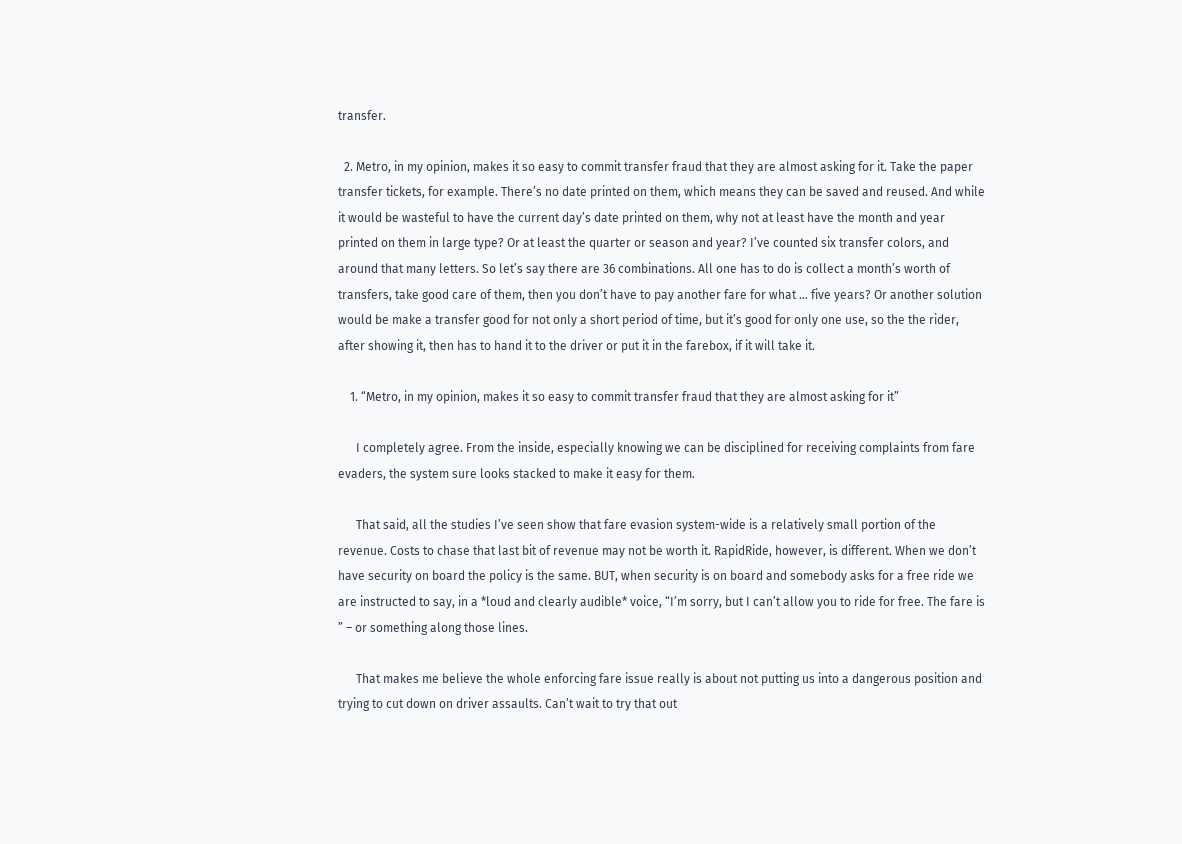transfer.

  2. Metro, in my opinion, makes it so easy to commit transfer fraud that they are almost asking for it. Take the paper transfer tickets, for example. There’s no date printed on them, which means they can be saved and reused. And while it would be wasteful to have the current day’s date printed on them, why not at least have the month and year printed on them in large type? Or at least the quarter or season and year? I’ve counted six transfer colors, and around that many letters. So let’s say there are 36 combinations. All one has to do is collect a month’s worth of transfers, take good care of them, then you don’t have to pay another fare for what … five years? Or another solution would be make a transfer good for not only a short period of time, but it’s good for only one use, so the the rider, after showing it, then has to hand it to the driver or put it in the farebox, if it will take it.

    1. “Metro, in my opinion, makes it so easy to commit transfer fraud that they are almost asking for it”

      I completely agree. From the inside, especially knowing we can be disciplined for receiving complaints from fare evaders, the system sure looks stacked to make it easy for them.

      That said, all the studies I’ve seen show that fare evasion system-wide is a relatively small portion of the revenue. Costs to chase that last bit of revenue may not be worth it. RapidRide, however, is different. When we don’t have security on board the policy is the same. BUT, when security is on board and somebody asks for a free ride we are instructed to say, in a *loud and clearly audible* voice, “I’m sorry, but I can’t allow you to ride for free. The fare is ” – or something along those lines.

      That makes me believe the whole enforcing fare issue really is about not putting us into a dangerous position and trying to cut down on driver assaults. Can’t wait to try that out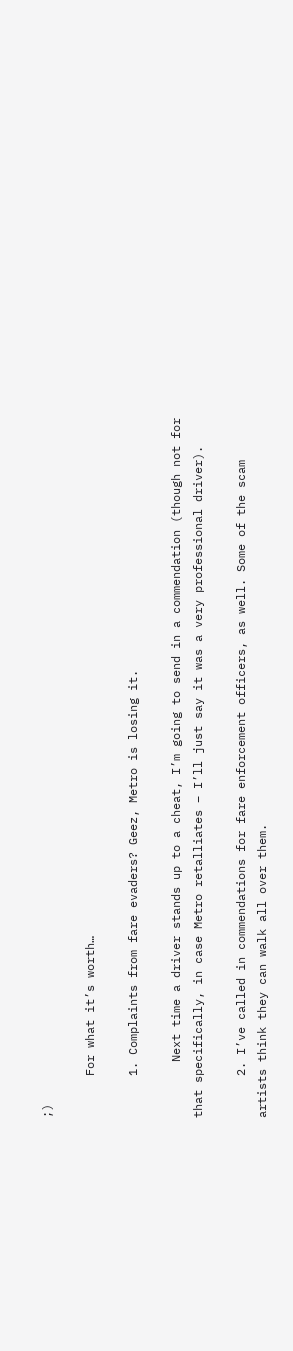;)

      For what it’s worth…

      1. Complaints from fare evaders? Geez, Metro is losing it.

        Next time a driver stands up to a cheat, I’m going to send in a commendation (though not for that specifically, in case Metro retalliates – I’ll just say it was a very professional driver).

      2. I’ve called in commendations for fare enforcement officers, as well. Some of the scam artists think they can walk all over them.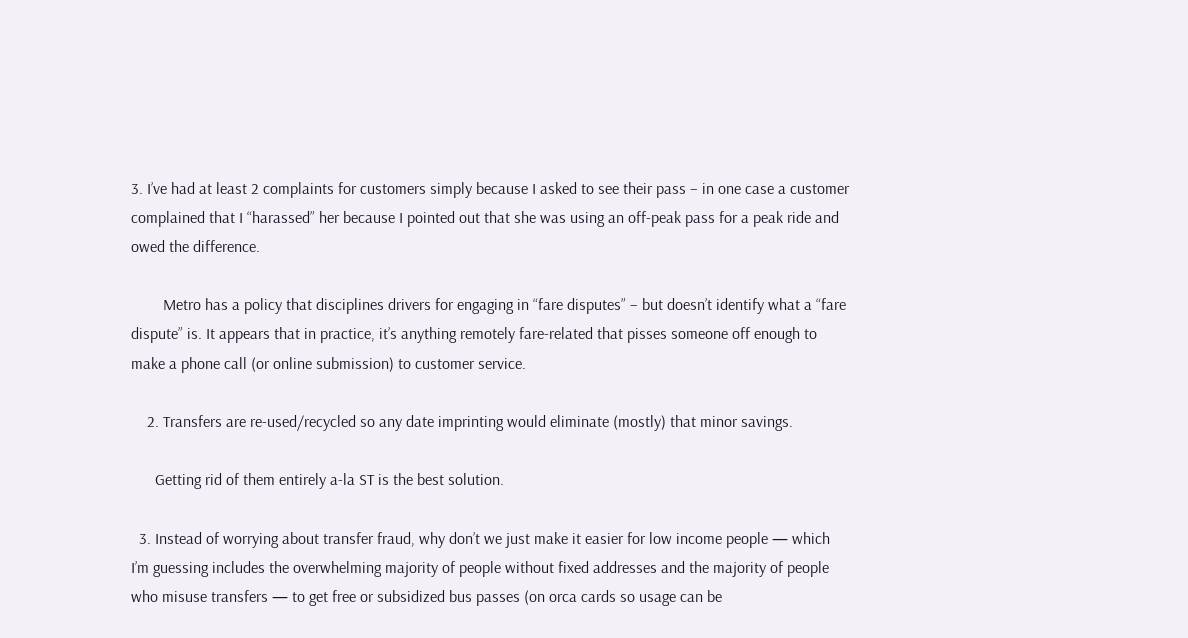3. I’ve had at least 2 complaints for customers simply because I asked to see their pass – in one case a customer complained that I “harassed” her because I pointed out that she was using an off-peak pass for a peak ride and owed the difference.

        Metro has a policy that disciplines drivers for engaging in “fare disputes” – but doesn’t identify what a “fare dispute” is. It appears that in practice, it’s anything remotely fare-related that pisses someone off enough to make a phone call (or online submission) to customer service.

    2. Transfers are re-used/recycled so any date imprinting would eliminate (mostly) that minor savings.

      Getting rid of them entirely a-la ST is the best solution.

  3. Instead of worrying about transfer fraud, why don’t we just make it easier for low income people — which I’m guessing includes the overwhelming majority of people without fixed addresses and the majority of people who misuse transfers — to get free or subsidized bus passes (on orca cards so usage can be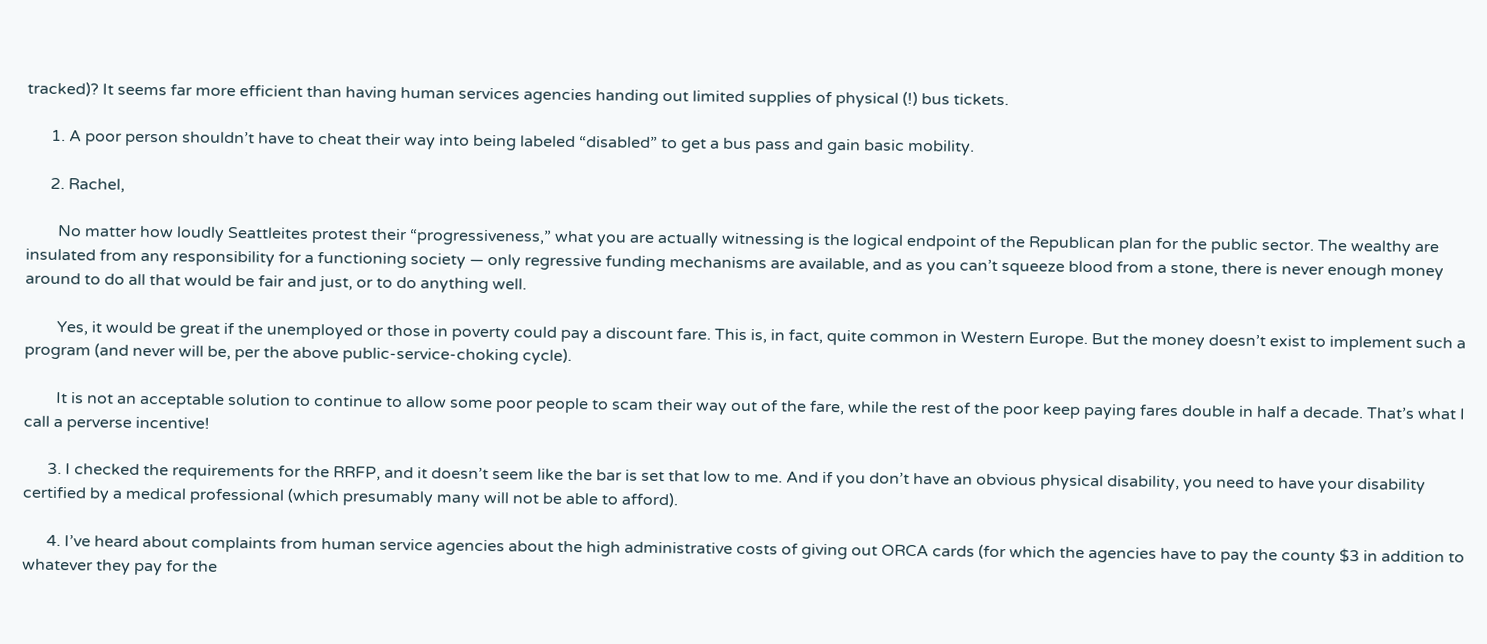tracked)? It seems far more efficient than having human services agencies handing out limited supplies of physical (!) bus tickets.

      1. A poor person shouldn’t have to cheat their way into being labeled “disabled” to get a bus pass and gain basic mobility.

      2. Rachel,

        No matter how loudly Seattleites protest their “progressiveness,” what you are actually witnessing is the logical endpoint of the Republican plan for the public sector. The wealthy are insulated from any responsibility for a functioning society — only regressive funding mechanisms are available, and as you can’t squeeze blood from a stone, there is never enough money around to do all that would be fair and just, or to do anything well.

        Yes, it would be great if the unemployed or those in poverty could pay a discount fare. This is, in fact, quite common in Western Europe. But the money doesn’t exist to implement such a program (and never will be, per the above public-service-choking cycle).

        It is not an acceptable solution to continue to allow some poor people to scam their way out of the fare, while the rest of the poor keep paying fares double in half a decade. That’s what I call a perverse incentive!

      3. I checked the requirements for the RRFP, and it doesn’t seem like the bar is set that low to me. And if you don’t have an obvious physical disability, you need to have your disability certified by a medical professional (which presumably many will not be able to afford).

      4. I’ve heard about complaints from human service agencies about the high administrative costs of giving out ORCA cards (for which the agencies have to pay the county $3 in addition to whatever they pay for the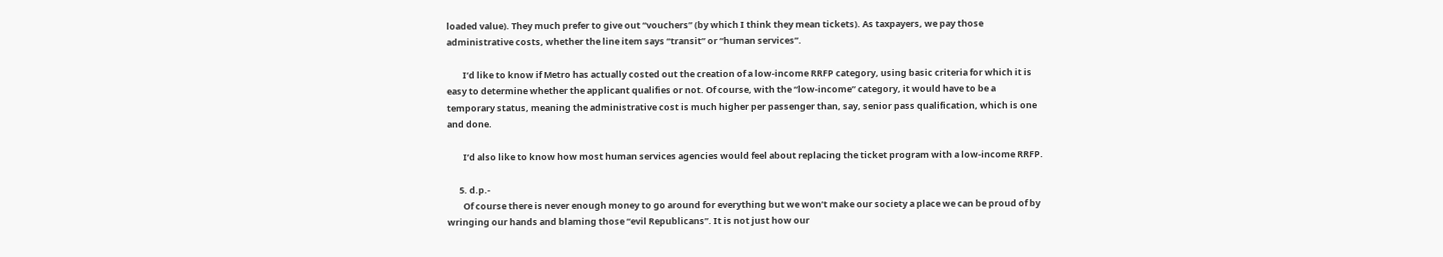loaded value). They much prefer to give out “vouchers” (by which I think they mean tickets). As taxpayers, we pay those administrative costs, whether the line item says “transit” or “human services”.

        I’d like to know if Metro has actually costed out the creation of a low-income RRFP category, using basic criteria for which it is easy to determine whether the applicant qualifies or not. Of course, with the “low-income” category, it would have to be a temporary status, meaning the administrative cost is much higher per passenger than, say, senior pass qualification, which is one and done.

        I’d also like to know how most human services agencies would feel about replacing the ticket program with a low-income RRFP.

      5. d.p.-
        Of course there is never enough money to go around for everything but we won’t make our society a place we can be proud of by wringing our hands and blaming those “evil Republicans”. It is not just how our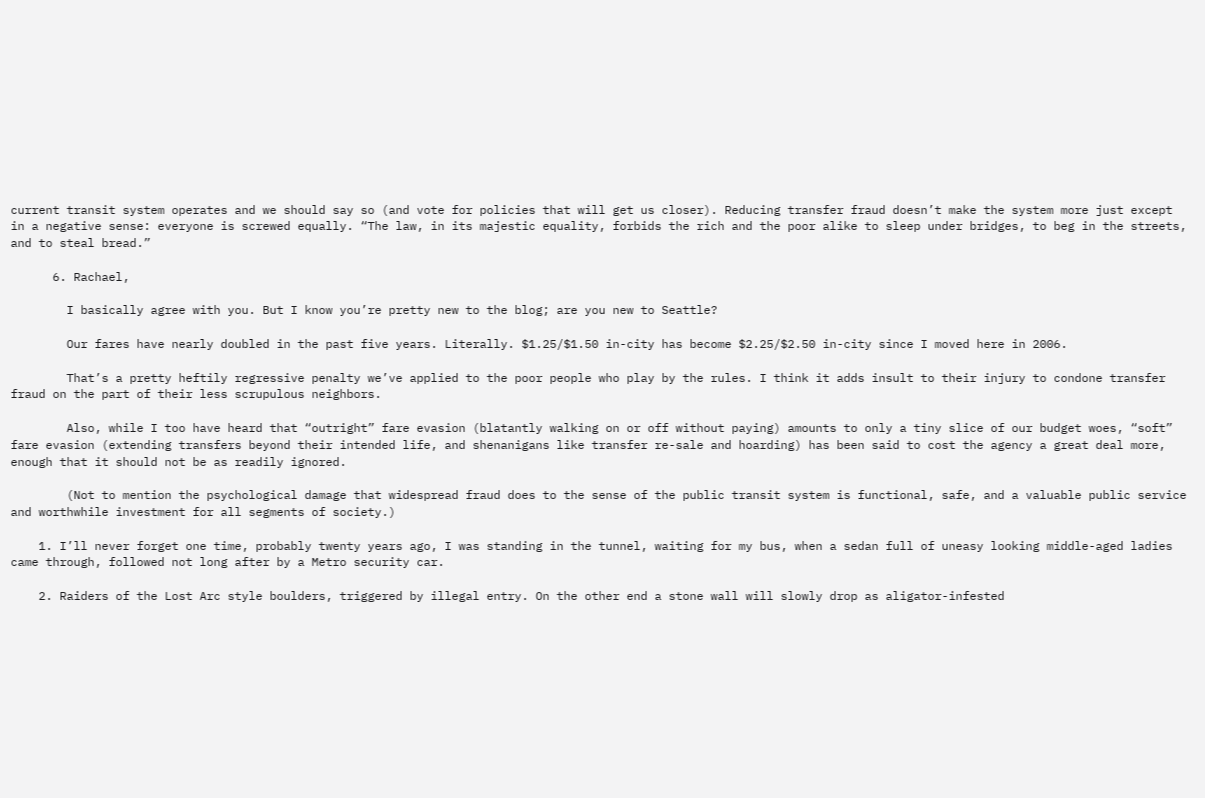current transit system operates and we should say so (and vote for policies that will get us closer). Reducing transfer fraud doesn’t make the system more just except in a negative sense: everyone is screwed equally. “The law, in its majestic equality, forbids the rich and the poor alike to sleep under bridges, to beg in the streets, and to steal bread.”

      6. Rachael,

        I basically agree with you. But I know you’re pretty new to the blog; are you new to Seattle?

        Our fares have nearly doubled in the past five years. Literally. $1.25/$1.50 in-city has become $2.25/$2.50 in-city since I moved here in 2006.

        That’s a pretty heftily regressive penalty we’ve applied to the poor people who play by the rules. I think it adds insult to their injury to condone transfer fraud on the part of their less scrupulous neighbors.

        Also, while I too have heard that “outright” fare evasion (blatantly walking on or off without paying) amounts to only a tiny slice of our budget woes, “soft” fare evasion (extending transfers beyond their intended life, and shenanigans like transfer re-sale and hoarding) has been said to cost the agency a great deal more, enough that it should not be as readily ignored.

        (Not to mention the psychological damage that widespread fraud does to the sense of the public transit system is functional, safe, and a valuable public service and worthwhile investment for all segments of society.)

    1. I’ll never forget one time, probably twenty years ago, I was standing in the tunnel, waiting for my bus, when a sedan full of uneasy looking middle-aged ladies came through, followed not long after by a Metro security car.

    2. Raiders of the Lost Arc style boulders, triggered by illegal entry. On the other end a stone wall will slowly drop as aligator-infested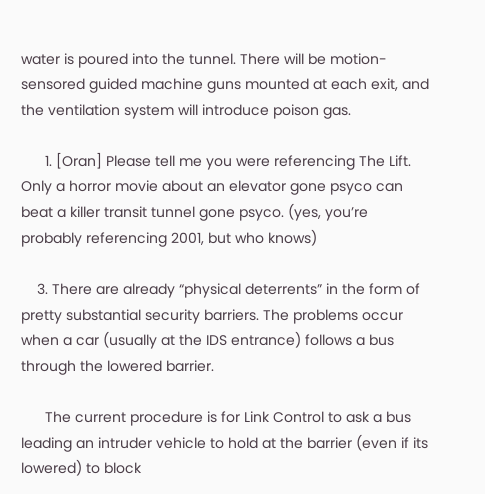water is poured into the tunnel. There will be motion-sensored guided machine guns mounted at each exit, and the ventilation system will introduce poison gas.

      1. [Oran] Please tell me you were referencing The Lift. Only a horror movie about an elevator gone psyco can beat a killer transit tunnel gone psyco. (yes, you’re probably referencing 2001, but who knows)

    3. There are already “physical deterrents” in the form of pretty substantial security barriers. The problems occur when a car (usually at the IDS entrance) follows a bus through the lowered barrier.

      The current procedure is for Link Control to ask a bus leading an intruder vehicle to hold at the barrier (even if its lowered) to block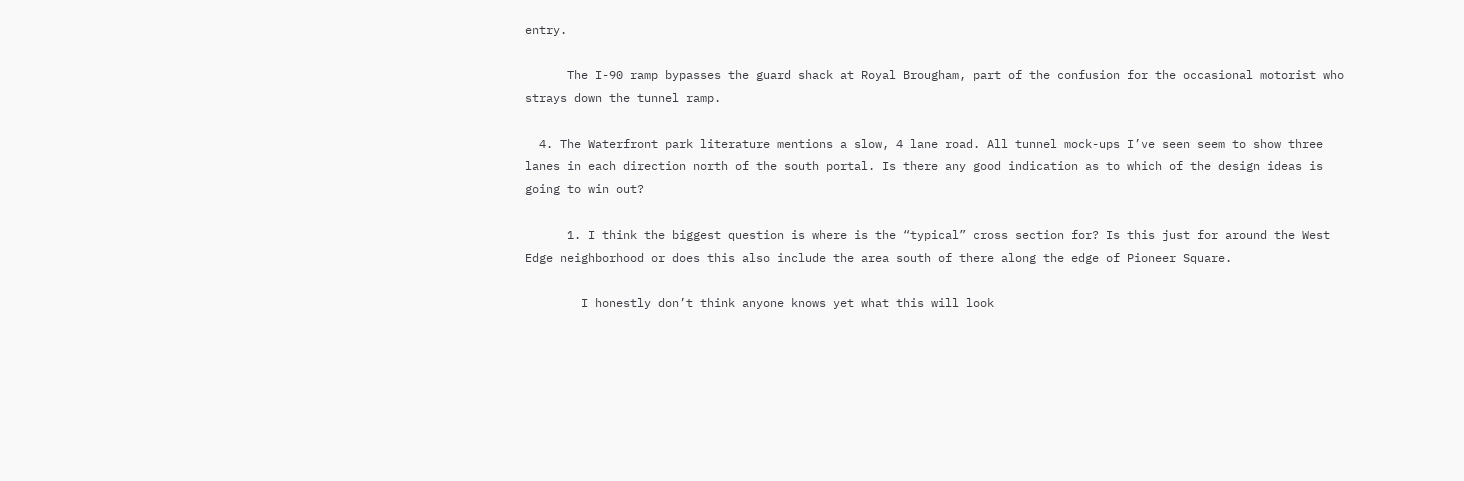entry.

      The I-90 ramp bypasses the guard shack at Royal Brougham, part of the confusion for the occasional motorist who strays down the tunnel ramp.

  4. The Waterfront park literature mentions a slow, 4 lane road. All tunnel mock-ups I’ve seen seem to show three lanes in each direction north of the south portal. Is there any good indication as to which of the design ideas is going to win out?

      1. I think the biggest question is where is the “typical” cross section for? Is this just for around the West Edge neighborhood or does this also include the area south of there along the edge of Pioneer Square.

        I honestly don’t think anyone knows yet what this will look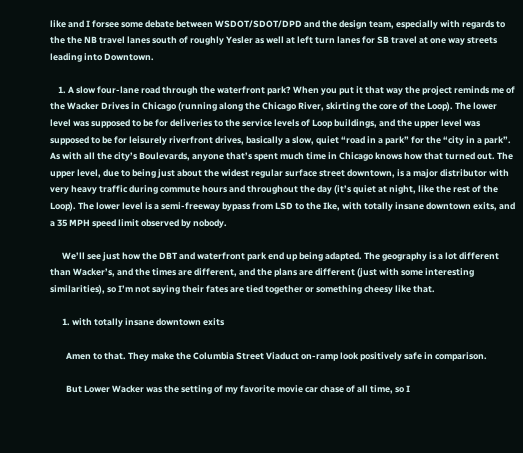like and I forsee some debate between WSDOT/SDOT/DPD and the design team, especially with regards to the the NB travel lanes south of roughly Yesler as well at left turn lanes for SB travel at one way streets leading into Downtown.

    1. A slow four-lane road through the waterfront park? When you put it that way the project reminds me of the Wacker Drives in Chicago (running along the Chicago River, skirting the core of the Loop). The lower level was supposed to be for deliveries to the service levels of Loop buildings, and the upper level was supposed to be for leisurely riverfront drives, basically a slow, quiet “road in a park” for the “city in a park”. As with all the city’s Boulevards, anyone that’s spent much time in Chicago knows how that turned out. The upper level, due to being just about the widest regular surface street downtown, is a major distributor with very heavy traffic during commute hours and throughout the day (it’s quiet at night, like the rest of the Loop). The lower level is a semi-freeway bypass from LSD to the Ike, with totally insane downtown exits, and a 35 MPH speed limit observed by nobody.

      We’ll see just how the DBT and waterfront park end up being adapted. The geography is a lot different than Wacker’s, and the times are different, and the plans are different (just with some interesting similarities), so I’m not saying their fates are tied together or something cheesy like that.

      1. with totally insane downtown exits

        Amen to that. They make the Columbia Street Viaduct on-ramp look positively safe in comparison.

        But Lower Wacker was the setting of my favorite movie car chase of all time, so I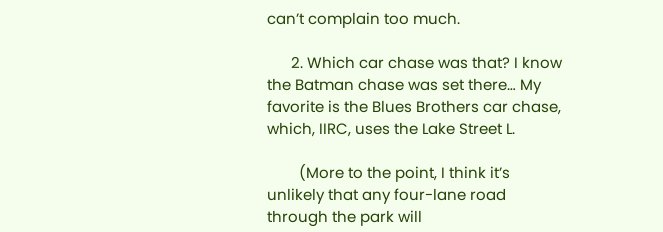can’t complain too much.

      2. Which car chase was that? I know the Batman chase was set there… My favorite is the Blues Brothers car chase, which, IIRC, uses the Lake Street L.

        (More to the point, I think it’s unlikely that any four-lane road through the park will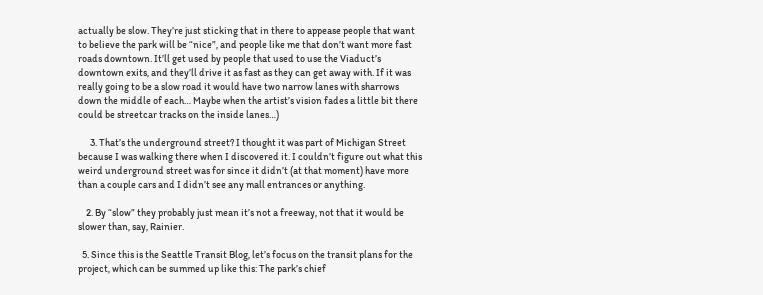actually be slow. They’re just sticking that in there to appease people that want to believe the park will be “nice”, and people like me that don’t want more fast roads downtown. It’ll get used by people that used to use the Viaduct’s downtown exits, and they’ll drive it as fast as they can get away with. If it was really going to be a slow road it would have two narrow lanes with sharrows down the middle of each… Maybe when the artist’s vision fades a little bit there could be streetcar tracks on the inside lanes…)

      3. That’s the underground street? I thought it was part of Michigan Street because I was walking there when I discovered it. I couldn’t figure out what this weird underground street was for since it didn’t (at that moment) have more than a couple cars and I didn’t see any mall entrances or anything.

    2. By “slow” they probably just mean it’s not a freeway, not that it would be slower than, say, Rainier.

  5. Since this is the Seattle Transit Blog, let’s focus on the transit plans for the project, which can be summed up like this: The park’s chief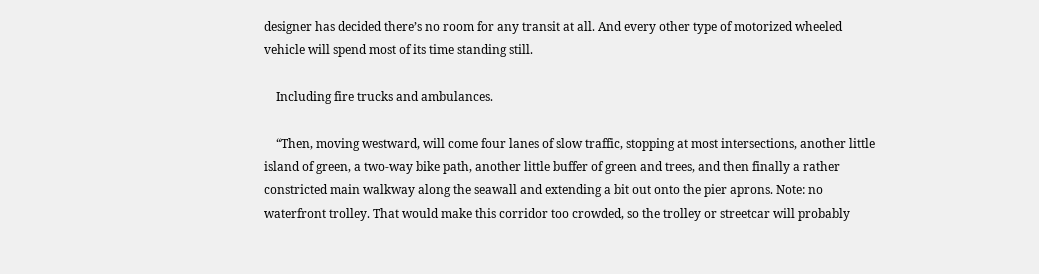designer has decided there’s no room for any transit at all. And every other type of motorized wheeled vehicle will spend most of its time standing still.

    Including fire trucks and ambulances.

    “Then, moving westward, will come four lanes of slow traffic, stopping at most intersections, another little island of green, a two-way bike path, another little buffer of green and trees, and then finally a rather constricted main walkway along the seawall and extending a bit out onto the pier aprons. Note: no waterfront trolley. That would make this corridor too crowded, so the trolley or streetcar will probably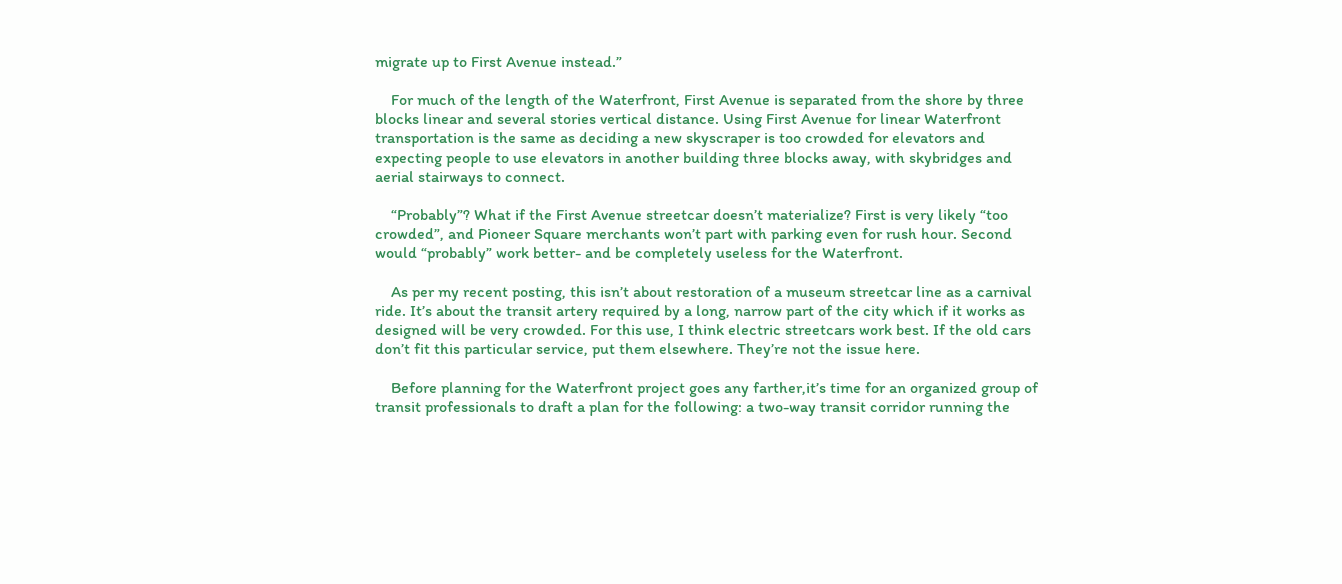migrate up to First Avenue instead.”

    For much of the length of the Waterfront, First Avenue is separated from the shore by three blocks linear and several stories vertical distance. Using First Avenue for linear Waterfront transportation is the same as deciding a new skyscraper is too crowded for elevators and expecting people to use elevators in another building three blocks away, with skybridges and aerial stairways to connect.

    “Probably”? What if the First Avenue streetcar doesn’t materialize? First is very likely “too crowded”, and Pioneer Square merchants won’t part with parking even for rush hour. Second would “probably” work better- and be completely useless for the Waterfront.

    As per my recent posting, this isn’t about restoration of a museum streetcar line as a carnival ride. It’s about the transit artery required by a long, narrow part of the city which if it works as designed will be very crowded. For this use, I think electric streetcars work best. If the old cars don’t fit this particular service, put them elsewhere. They’re not the issue here.

    Before planning for the Waterfront project goes any farther,it’s time for an organized group of transit professionals to draft a plan for the following: a two-way transit corridor running the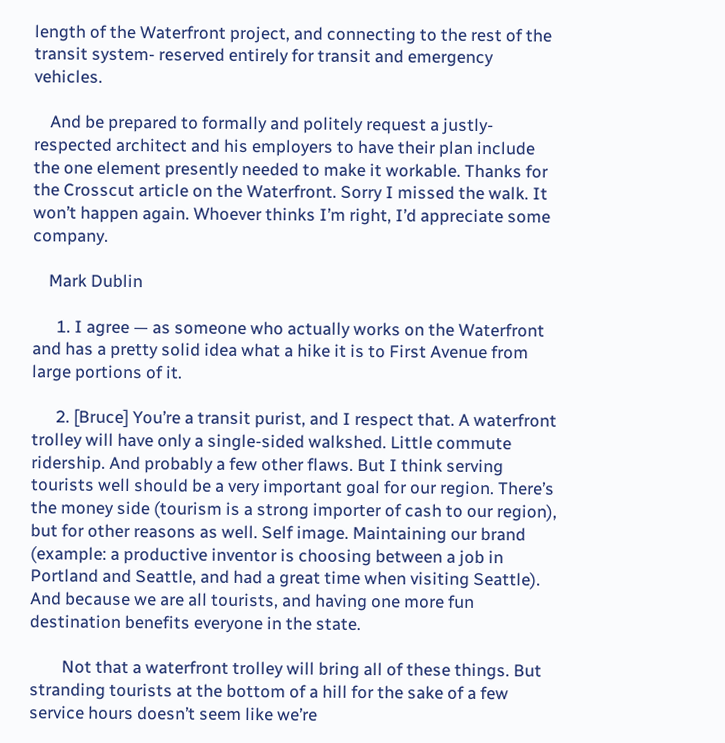length of the Waterfront project, and connecting to the rest of the transit system- reserved entirely for transit and emergency vehicles.

    And be prepared to formally and politely request a justly-respected architect and his employers to have their plan include the one element presently needed to make it workable. Thanks for the Crosscut article on the Waterfront. Sorry I missed the walk. It won’t happen again. Whoever thinks I’m right, I’d appreciate some company.

    Mark Dublin

      1. I agree — as someone who actually works on the Waterfront and has a pretty solid idea what a hike it is to First Avenue from large portions of it.

      2. [Bruce] You’re a transit purist, and I respect that. A waterfront trolley will have only a single-sided walkshed. Little commute ridership. And probably a few other flaws. But I think serving tourists well should be a very important goal for our region. There’s the money side (tourism is a strong importer of cash to our region), but for other reasons as well. Self image. Maintaining our brand (example: a productive inventor is choosing between a job in Portland and Seattle, and had a great time when visiting Seattle). And because we are all tourists, and having one more fun destination benefits everyone in the state.

        Not that a waterfront trolley will bring all of these things. But stranding tourists at the bottom of a hill for the sake of a few service hours doesn’t seem like we’re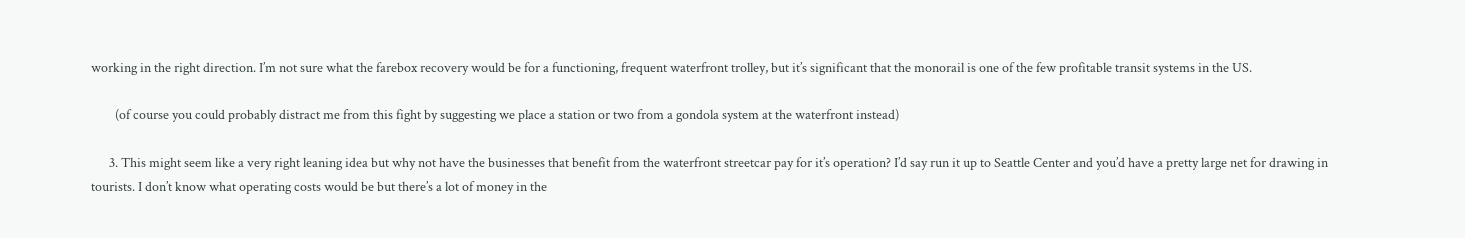working in the right direction. I’m not sure what the farebox recovery would be for a functioning, frequent waterfront trolley, but it’s significant that the monorail is one of the few profitable transit systems in the US.

        (of course you could probably distract me from this fight by suggesting we place a station or two from a gondola system at the waterfront instead)

      3. This might seem like a very right leaning idea but why not have the businesses that benefit from the waterfront streetcar pay for it’s operation? I’d say run it up to Seattle Center and you’d have a pretty large net for drawing in tourists. I don’t know what operating costs would be but there’s a lot of money in the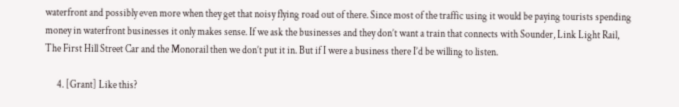waterfront and possibly even more when they get that noisy flying road out of there. Since most of the traffic using it would be paying tourists spending money in waterfront businesses it only makes sense. If we ask the businesses and they don’t want a train that connects with Sounder, Link Light Rail, The First Hill Street Car and the Monorail then we don’t put it in. But if I were a business there I’d be willing to listen.

      4. [Grant] Like this?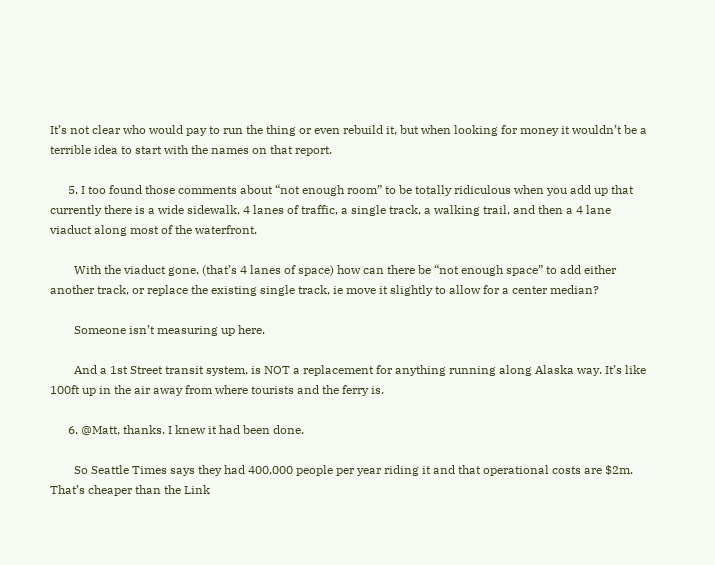It’s not clear who would pay to run the thing or even rebuild it, but when looking for money it wouldn’t be a terrible idea to start with the names on that report.

      5. I too found those comments about “not enough room” to be totally ridiculous when you add up that currently there is a wide sidewalk, 4 lanes of traffic, a single track, a walking trail, and then a 4 lane viaduct along most of the waterfront.

        With the viaduct gone, (that’s 4 lanes of space) how can there be “not enough space” to add either another track, or replace the existing single track, ie move it slightly to allow for a center median?

        Someone isn’t measuring up here.

        And a 1st Street transit system, is NOT a replacement for anything running along Alaska way. It’s like 100ft up in the air away from where tourists and the ferry is.

      6. @Matt, thanks. I knew it had been done.

        So Seattle Times says they had 400,000 people per year riding it and that operational costs are $2m. That’s cheaper than the Link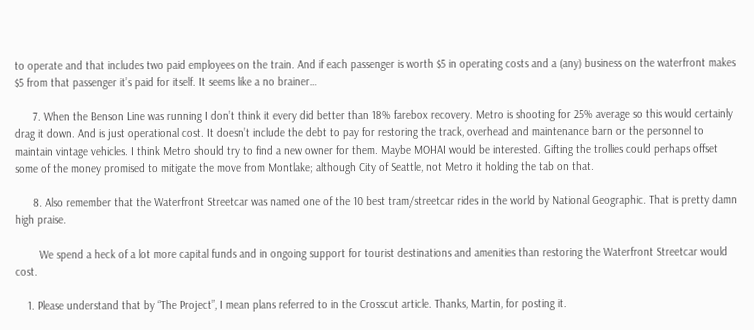to operate and that includes two paid employees on the train. And if each passenger is worth $5 in operating costs and a (any) business on the waterfront makes $5 from that passenger it’s paid for itself. It seems like a no brainer…

      7. When the Benson Line was running I don’t think it every did better than 18% farebox recovery. Metro is shooting for 25% average so this would certainly drag it down. And is just operational cost. It doesn’t include the debt to pay for restoring the track, overhead and maintenance barn or the personnel to maintain vintage vehicles. I think Metro should try to find a new owner for them. Maybe MOHAI would be interested. Gifting the trollies could perhaps offset some of the money promised to mitigate the move from Montlake; although City of Seattle, not Metro it holding the tab on that.

      8. Also remember that the Waterfront Streetcar was named one of the 10 best tram/streetcar rides in the world by National Geographic. That is pretty damn high praise.

        We spend a heck of a lot more capital funds and in ongoing support for tourist destinations and amenities than restoring the Waterfront Streetcar would cost.

    1. Please understand that by “The Project”, I mean plans referred to in the Crosscut article. Thanks, Martin, for posting it.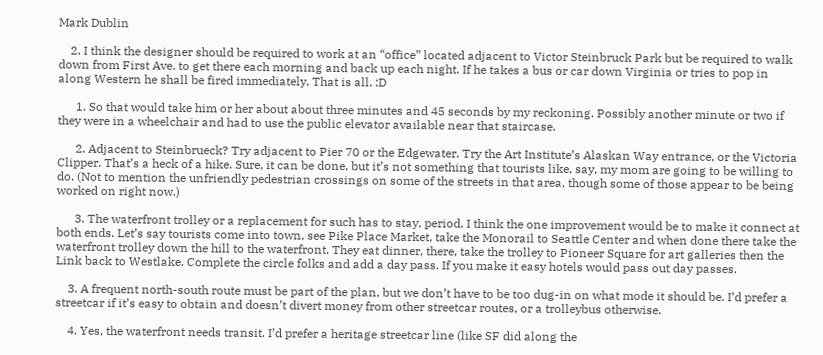Mark Dublin

    2. I think the designer should be required to work at an “office” located adjacent to Victor Steinbruck Park but be required to walk down from First Ave. to get there each morning and back up each night. If he takes a bus or car down Virginia or tries to pop in along Western he shall be fired immediately. That is all. :D

      1. So that would take him or her about about three minutes and 45 seconds by my reckoning. Possibly another minute or two if they were in a wheelchair and had to use the public elevator available near that staircase.

      2. Adjacent to Steinbrueck? Try adjacent to Pier 70 or the Edgewater. Try the Art Institute’s Alaskan Way entrance, or the Victoria Clipper. That’s a heck of a hike. Sure, it can be done, but it’s not something that tourists like, say, my mom are going to be willing to do. (Not to mention the unfriendly pedestrian crossings on some of the streets in that area, though some of those appear to be being worked on right now.)

      3. The waterfront trolley or a replacement for such has to stay, period. I think the one improvement would be to make it connect at both ends. Let’s say tourists come into town, see Pike Place Market, take the Monorail to Seattle Center and when done there take the waterfront trolley down the hill to the waterfront. They eat dinner, there, take the trolley to Pioneer Square for art galleries then the Link back to Westlake. Complete the circle folks and add a day pass. If you make it easy hotels would pass out day passes.

    3. A frequent north-south route must be part of the plan, but we don’t have to be too dug-in on what mode it should be. I’d prefer a streetcar if it’s easy to obtain and doesn’t divert money from other streetcar routes, or a trolleybus otherwise.

    4. Yes, the waterfront needs transit. I’d prefer a heritage streetcar line (like SF did along the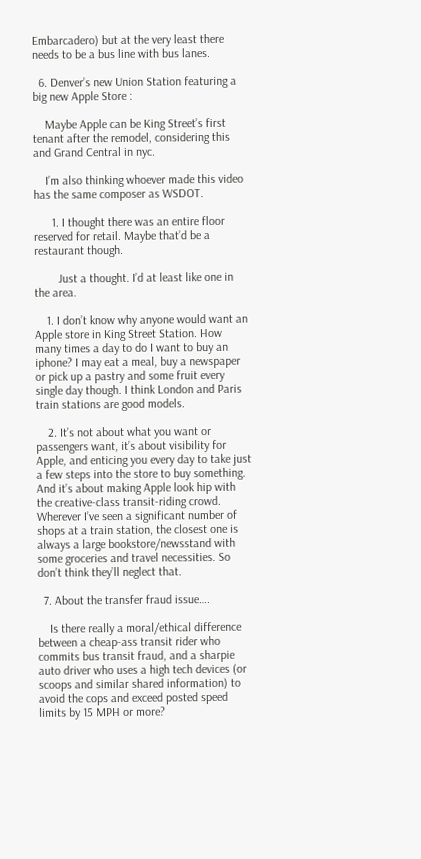Embarcadero) but at the very least there needs to be a bus line with bus lanes.

  6. Denver’s new Union Station featuring a big new Apple Store :

    Maybe Apple can be King Street’s first tenant after the remodel, considering this and Grand Central in nyc.

    I’m also thinking whoever made this video has the same composer as WSDOT.

      1. I thought there was an entire floor reserved for retail. Maybe that’d be a restaurant though.

        Just a thought. I’d at least like one in the area.

    1. I don’t know why anyone would want an Apple store in King Street Station. How many times a day to do I want to buy an iphone? I may eat a meal, buy a newspaper or pick up a pastry and some fruit every single day though. I think London and Paris train stations are good models.

    2. It’s not about what you want or passengers want, it’s about visibility for Apple, and enticing you every day to take just a few steps into the store to buy something. And it’s about making Apple look hip with the creative-class transit-riding crowd. Wherever I’ve seen a significant number of shops at a train station, the closest one is always a large bookstore/newsstand with some groceries and travel necessities. So don’t think they’ll neglect that.

  7. About the transfer fraud issue….

    Is there really a moral/ethical difference between a cheap-ass transit rider who commits bus transit fraud, and a sharpie auto driver who uses a high tech devices (or scoops and similar shared information) to avoid the cops and exceed posted speed limits by 15 MPH or more?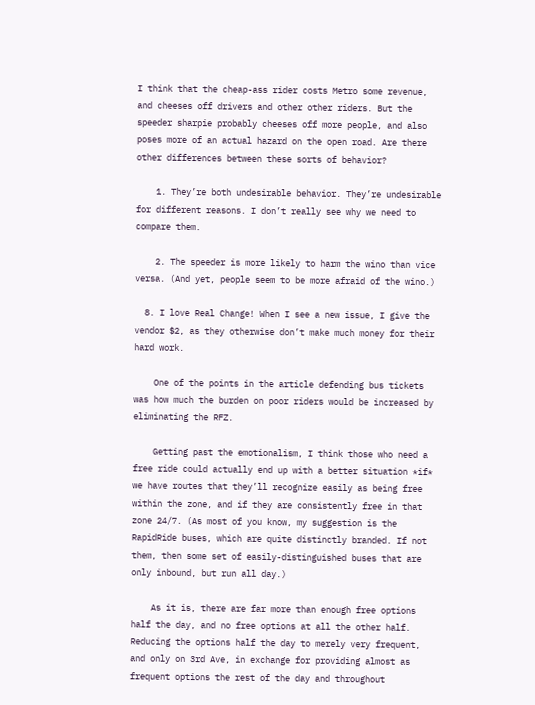I think that the cheap-ass rider costs Metro some revenue, and cheeses off drivers and other other riders. But the speeder sharpie probably cheeses off more people, and also poses more of an actual hazard on the open road. Are there other differences between these sorts of behavior?

    1. They’re both undesirable behavior. They’re undesirable for different reasons. I don’t really see why we need to compare them.

    2. The speeder is more likely to harm the wino than vice versa. (And yet, people seem to be more afraid of the wino.)

  8. I love Real Change! When I see a new issue, I give the vendor $2, as they otherwise don’t make much money for their hard work.

    One of the points in the article defending bus tickets was how much the burden on poor riders would be increased by eliminating the RFZ.

    Getting past the emotionalism, I think those who need a free ride could actually end up with a better situation *if* we have routes that they’ll recognize easily as being free within the zone, and if they are consistently free in that zone 24/7. (As most of you know, my suggestion is the RapidRide buses, which are quite distinctly branded. If not them, then some set of easily-distinguished buses that are only inbound, but run all day.)

    As it is, there are far more than enough free options half the day, and no free options at all the other half. Reducing the options half the day to merely very frequent, and only on 3rd Ave, in exchange for providing almost as frequent options the rest of the day and throughout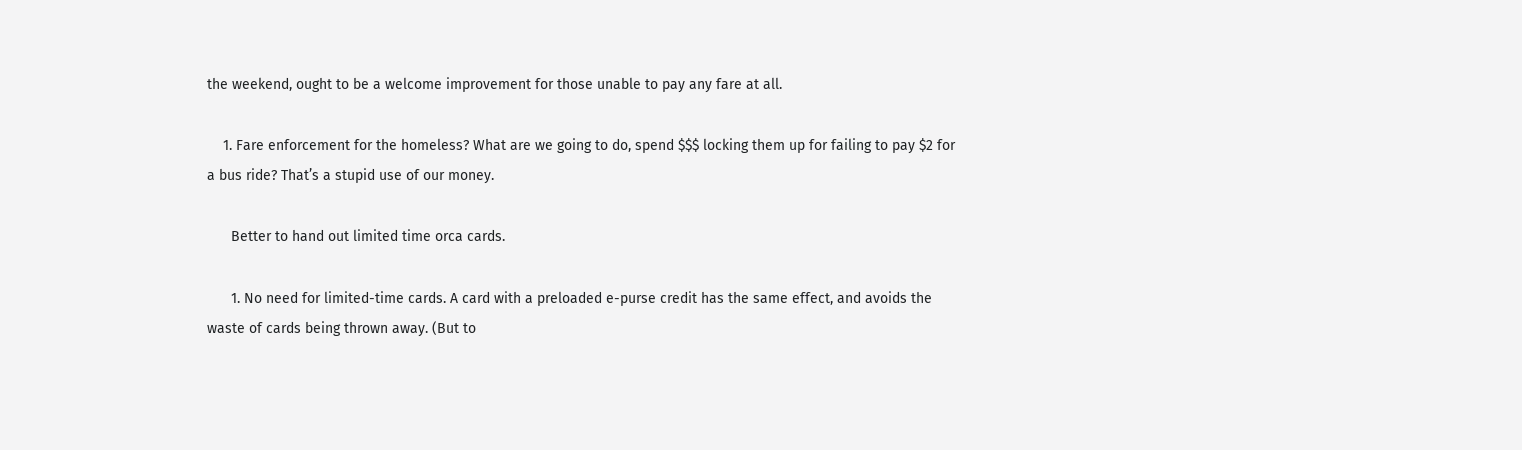the weekend, ought to be a welcome improvement for those unable to pay any fare at all.

    1. Fare enforcement for the homeless? What are we going to do, spend $$$ locking them up for failing to pay $2 for a bus ride? That’s a stupid use of our money.

      Better to hand out limited time orca cards.

      1. No need for limited-time cards. A card with a preloaded e-purse credit has the same effect, and avoids the waste of cards being thrown away. (But to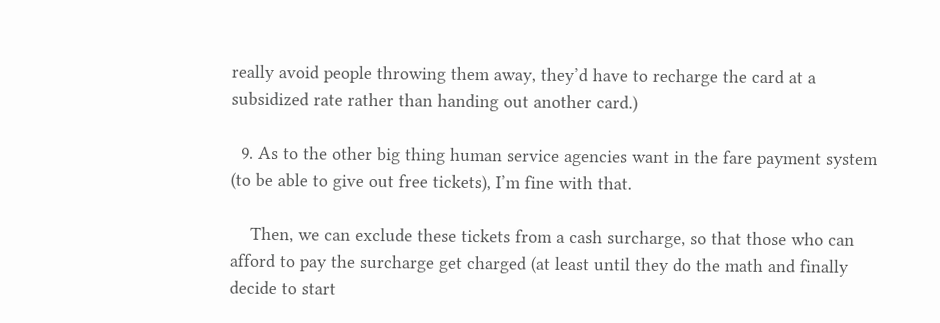really avoid people throwing them away, they’d have to recharge the card at a subsidized rate rather than handing out another card.)

  9. As to the other big thing human service agencies want in the fare payment system (to be able to give out free tickets), I’m fine with that.

    Then, we can exclude these tickets from a cash surcharge, so that those who can afford to pay the surcharge get charged (at least until they do the math and finally decide to start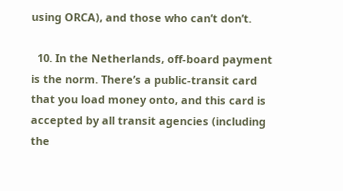using ORCA), and those who can’t don’t.

  10. In the Netherlands, off-board payment is the norm. There’s a public-transit card that you load money onto, and this card is accepted by all transit agencies (including the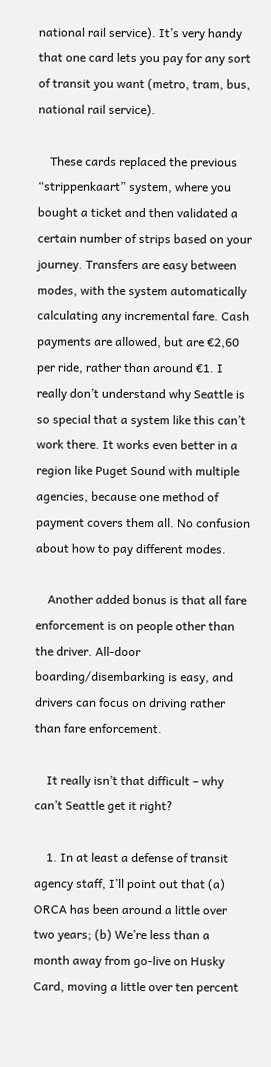national rail service). It’s very handy that one card lets you pay for any sort of transit you want (metro, tram, bus, national rail service).

    These cards replaced the previous “strippenkaart” system, where you bought a ticket and then validated a certain number of strips based on your journey. Transfers are easy between modes, with the system automatically calculating any incremental fare. Cash payments are allowed, but are €2,60 per ride, rather than around €1. I really don’t understand why Seattle is so special that a system like this can’t work there. It works even better in a region like Puget Sound with multiple agencies, because one method of payment covers them all. No confusion about how to pay different modes.

    Another added bonus is that all fare enforcement is on people other than the driver. All-door boarding/disembarking is easy, and drivers can focus on driving rather than fare enforcement.

    It really isn’t that difficult – why can’t Seattle get it right?

    1. In at least a defense of transit agency staff, I’ll point out that (a) ORCA has been around a little over two years; (b) We’re less than a month away from go-live on Husky Card, moving a little over ten percent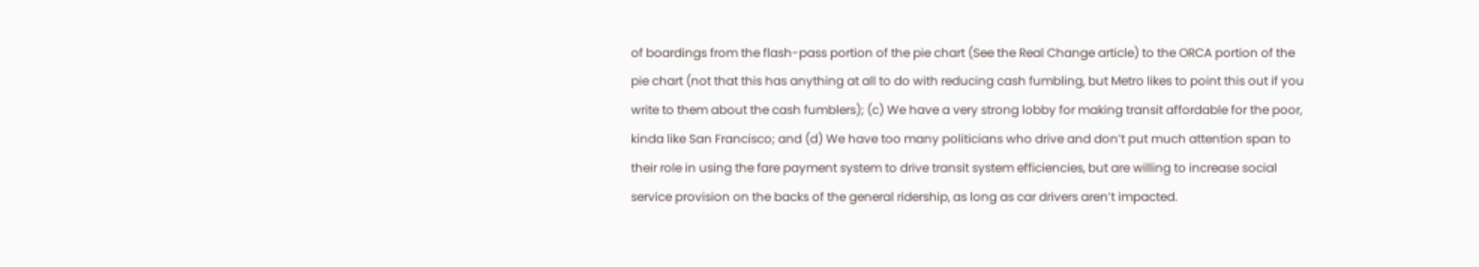of boardings from the flash-pass portion of the pie chart (See the Real Change article) to the ORCA portion of the pie chart (not that this has anything at all to do with reducing cash fumbling, but Metro likes to point this out if you write to them about the cash fumblers); (c) We have a very strong lobby for making transit affordable for the poor, kinda like San Francisco; and (d) We have too many politicians who drive and don’t put much attention span to their role in using the fare payment system to drive transit system efficiencies, but are willing to increase social service provision on the backs of the general ridership, as long as car drivers aren’t impacted.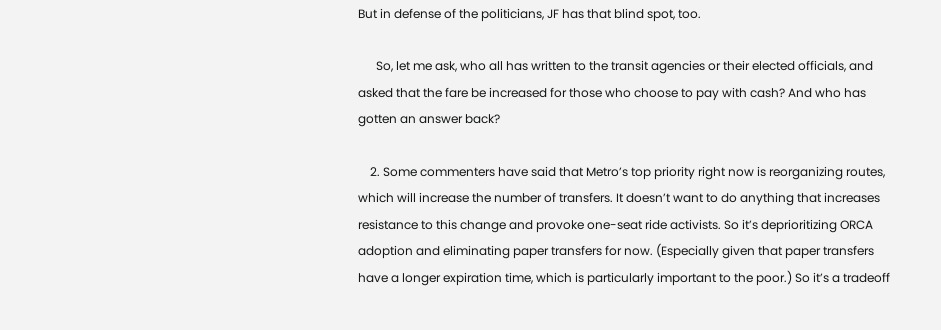But in defense of the politicians, JF has that blind spot, too.

      So, let me ask, who all has written to the transit agencies or their elected officials, and asked that the fare be increased for those who choose to pay with cash? And who has gotten an answer back?

    2. Some commenters have said that Metro’s top priority right now is reorganizing routes, which will increase the number of transfers. It doesn’t want to do anything that increases resistance to this change and provoke one-seat ride activists. So it’s deprioritizing ORCA adoption and eliminating paper transfers for now. (Especially given that paper transfers have a longer expiration time, which is particularly important to the poor.) So it’s a tradeoff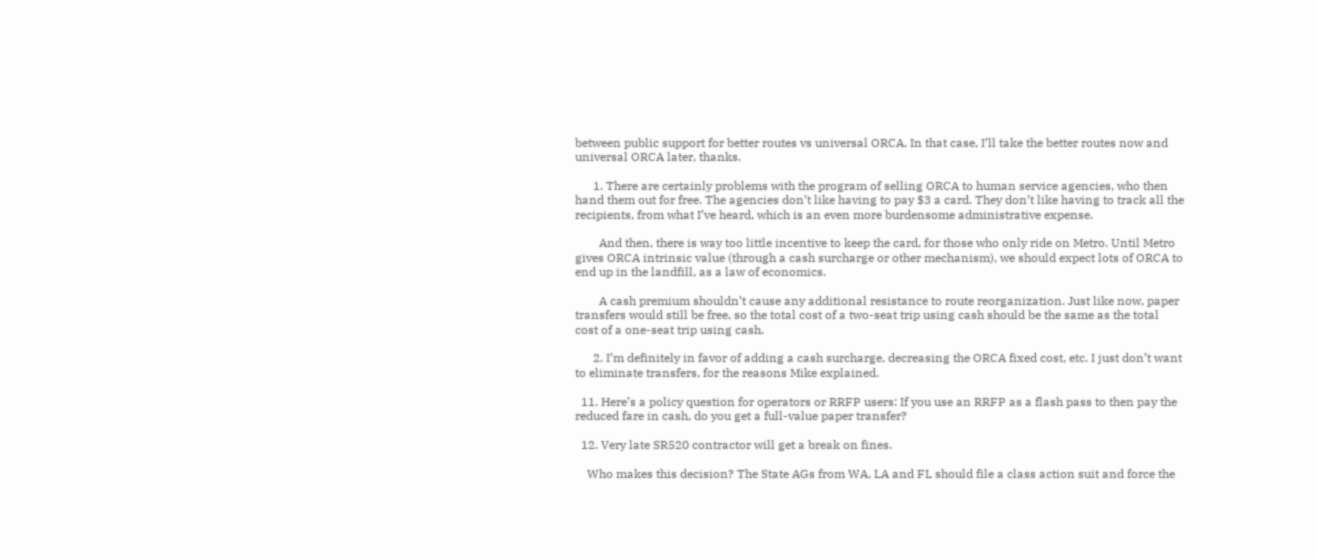between public support for better routes vs universal ORCA. In that case, I’ll take the better routes now and universal ORCA later, thanks.

      1. There are certainly problems with the program of selling ORCA to human service agencies, who then hand them out for free. The agencies don’t like having to pay $3 a card. They don’t like having to track all the recipients, from what I’ve heard, which is an even more burdensome administrative expense.

        And then, there is way too little incentive to keep the card, for those who only ride on Metro. Until Metro gives ORCA intrinsic value (through a cash surcharge or other mechanism), we should expect lots of ORCA to end up in the landfill, as a law of economics.

        A cash premium shouldn’t cause any additional resistance to route reorganization. Just like now, paper transfers would still be free, so the total cost of a two-seat trip using cash should be the same as the total cost of a one-seat trip using cash.

      2. I’m definitely in favor of adding a cash surcharge, decreasing the ORCA fixed cost, etc. I just don’t want to eliminate transfers, for the reasons Mike explained.

  11. Here’s a policy question for operators or RRFP users: If you use an RRFP as a flash pass to then pay the reduced fare in cash, do you get a full-value paper transfer?

  12. Very late SR520 contractor will get a break on fines.

    Who makes this decision? The State AGs from WA, LA and FL should file a class action suit and force the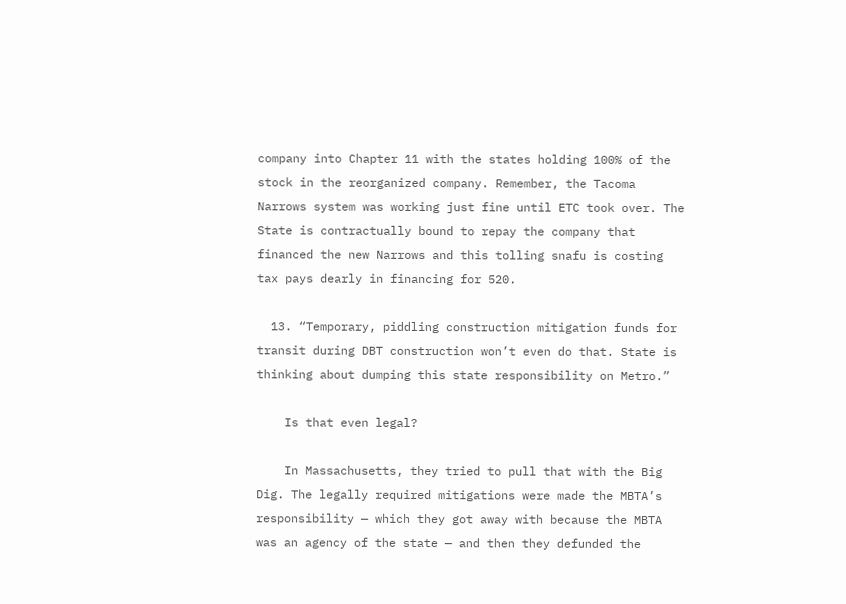company into Chapter 11 with the states holding 100% of the stock in the reorganized company. Remember, the Tacoma Narrows system was working just fine until ETC took over. The State is contractually bound to repay the company that financed the new Narrows and this tolling snafu is costing tax pays dearly in financing for 520.

  13. “Temporary, piddling construction mitigation funds for transit during DBT construction won’t even do that. State is thinking about dumping this state responsibility on Metro.”

    Is that even legal?

    In Massachusetts, they tried to pull that with the Big Dig. The legally required mitigations were made the MBTA’s responsibility — which they got away with because the MBTA was an agency of the state — and then they defunded the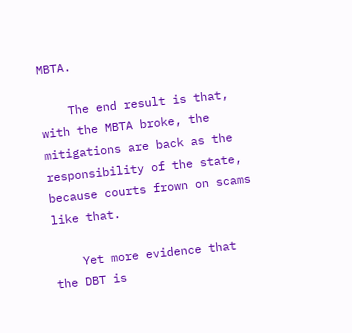MBTA.

    The end result is that, with the MBTA broke, the mitigations are back as the responsibility of the state, because courts frown on scams like that.

    Yet more evidence that the DBT is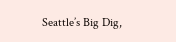Seattle’s Big Dig,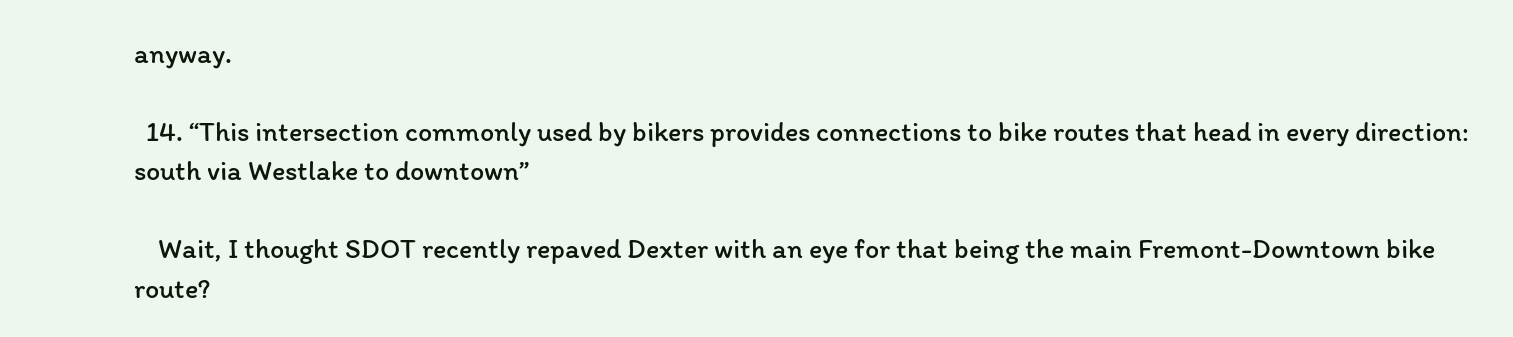anyway.

  14. “This intersection commonly used by bikers provides connections to bike routes that head in every direction: south via Westlake to downtown”

    Wait, I thought SDOT recently repaved Dexter with an eye for that being the main Fremont-Downtown bike route?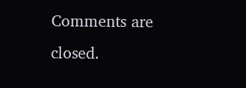Comments are closed.